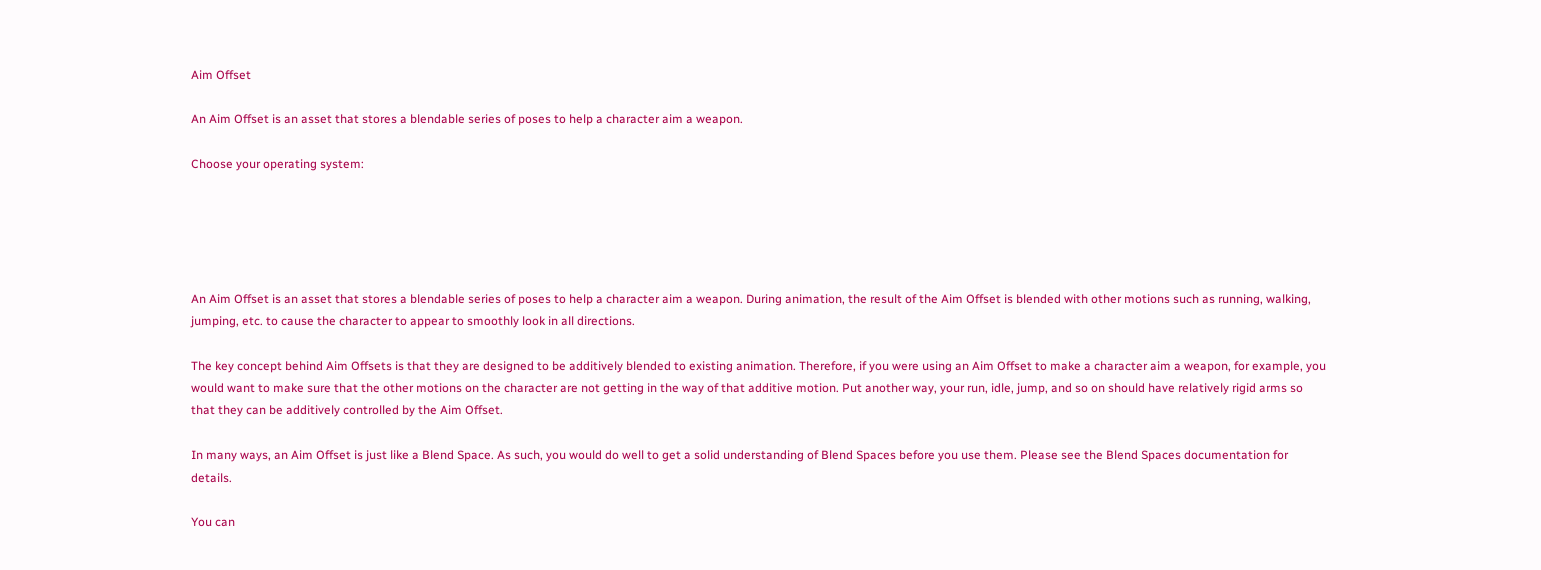Aim Offset

An Aim Offset is an asset that stores a blendable series of poses to help a character aim a weapon.

Choose your operating system:





An Aim Offset is an asset that stores a blendable series of poses to help a character aim a weapon. During animation, the result of the Aim Offset is blended with other motions such as running, walking, jumping, etc. to cause the character to appear to smoothly look in all directions.

The key concept behind Aim Offsets is that they are designed to be additively blended to existing animation. Therefore, if you were using an Aim Offset to make a character aim a weapon, for example, you would want to make sure that the other motions on the character are not getting in the way of that additive motion. Put another way, your run, idle, jump, and so on should have relatively rigid arms so that they can be additively controlled by the Aim Offset.

In many ways, an Aim Offset is just like a Blend Space. As such, you would do well to get a solid understanding of Blend Spaces before you use them. Please see the Blend Spaces documentation for details.

You can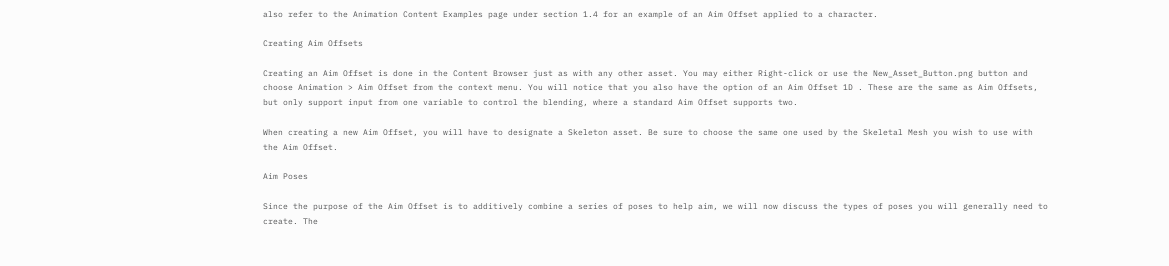also refer to the Animation Content Examples page under section 1.4 for an example of an Aim Offset applied to a character.

Creating Aim Offsets

Creating an Aim Offset is done in the Content Browser just as with any other asset. You may either Right-click or use the New_Asset_Button.png button and choose Animation > Aim Offset from the context menu. You will notice that you also have the option of an Aim Offset 1D . These are the same as Aim Offsets, but only support input from one variable to control the blending, where a standard Aim Offset supports two.

When creating a new Aim Offset, you will have to designate a Skeleton asset. Be sure to choose the same one used by the Skeletal Mesh you wish to use with the Aim Offset.

Aim Poses

Since the purpose of the Aim Offset is to additively combine a series of poses to help aim, we will now discuss the types of poses you will generally need to create. The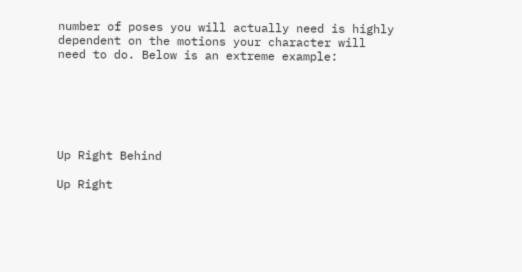number of poses you will actually need is highly dependent on the motions your character will need to do. Below is an extreme example:






Up Right Behind

Up Right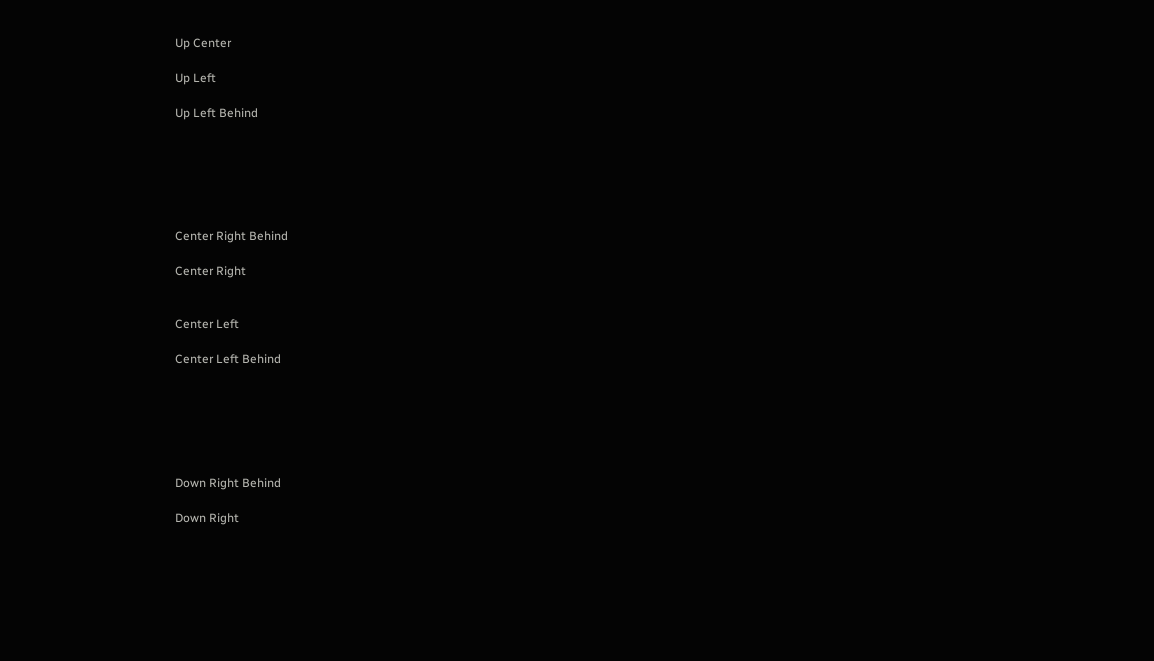Up Center

Up Left

Up Left Behind






Center Right Behind

Center Right


Center Left

Center Left Behind






Down Right Behind

Down Right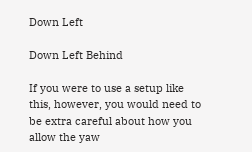Down Left

Down Left Behind

If you were to use a setup like this, however, you would need to be extra careful about how you allow the yaw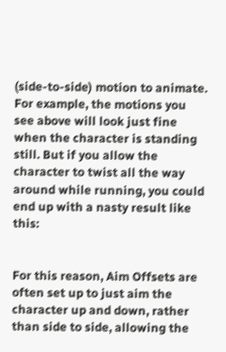(side-to-side) motion to animate. For example, the motions you see above will look just fine when the character is standing still. But if you allow the character to twist all the way around while running, you could end up with a nasty result like this:


For this reason, Aim Offsets are often set up to just aim the character up and down, rather than side to side, allowing the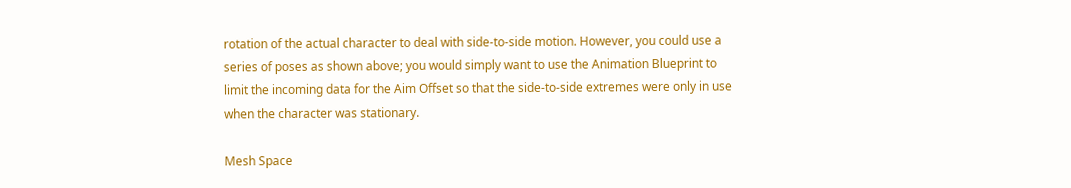rotation of the actual character to deal with side-to-side motion. However, you could use a series of poses as shown above; you would simply want to use the Animation Blueprint to limit the incoming data for the Aim Offset so that the side-to-side extremes were only in use when the character was stationary.

Mesh Space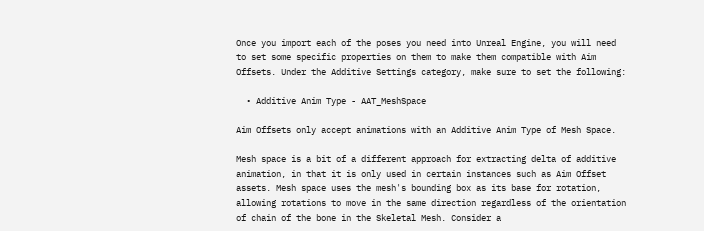Once you import each of the poses you need into Unreal Engine, you will need to set some specific properties on them to make them compatible with Aim Offsets. Under the Additive Settings category, make sure to set the following:

  • Additive Anim Type - AAT_MeshSpace

Aim Offsets only accept animations with an Additive Anim Type of Mesh Space.

Mesh space is a bit of a different approach for extracting delta of additive animation, in that it is only used in certain instances such as Aim Offset assets. Mesh space uses the mesh's bounding box as its base for rotation, allowing rotations to move in the same direction regardless of the orientation of chain of the bone in the Skeletal Mesh. Consider a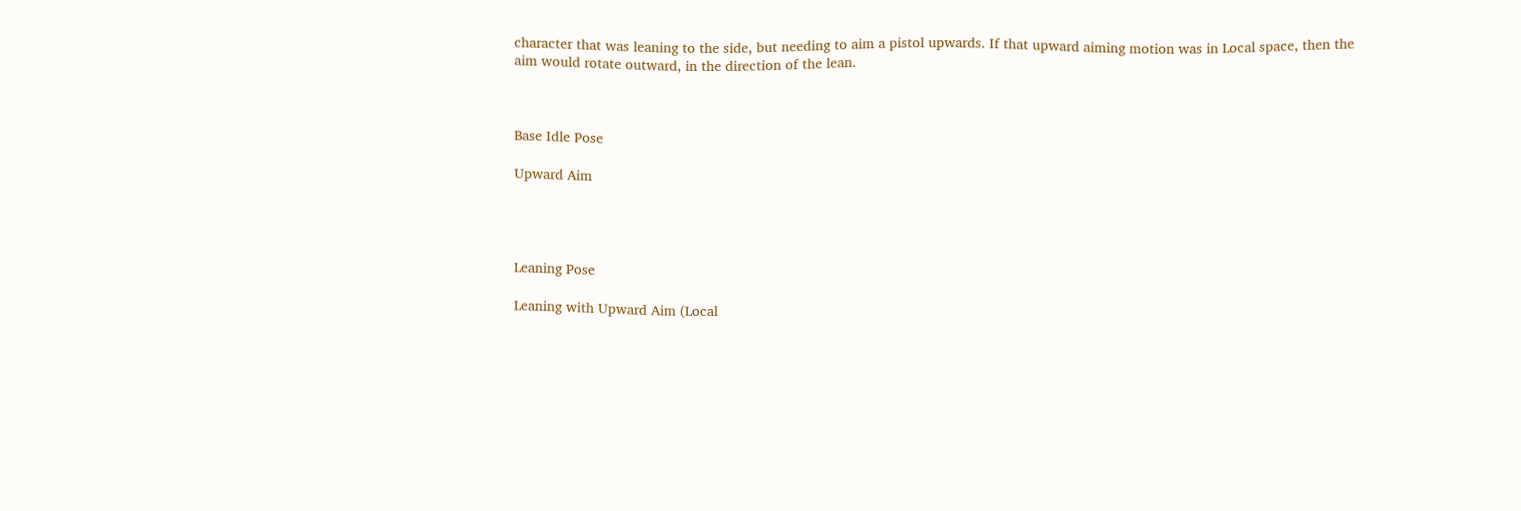character that was leaning to the side, but needing to aim a pistol upwards. If that upward aiming motion was in Local space, then the aim would rotate outward, in the direction of the lean.



Base Idle Pose

Upward Aim




Leaning Pose

Leaning with Upward Aim (Local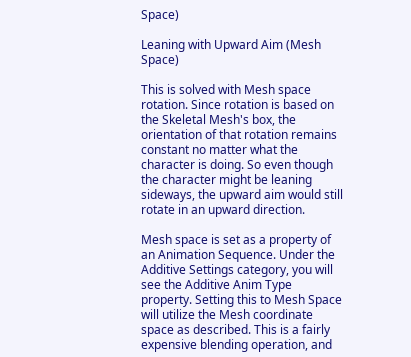Space)

Leaning with Upward Aim (Mesh Space)

This is solved with Mesh space rotation. Since rotation is based on the Skeletal Mesh's box, the orientation of that rotation remains constant no matter what the character is doing. So even though the character might be leaning sideways, the upward aim would still rotate in an upward direction.

Mesh space is set as a property of an Animation Sequence. Under the Additive Settings category, you will see the Additive Anim Type property. Setting this to Mesh Space will utilize the Mesh coordinate space as described. This is a fairly expensive blending operation, and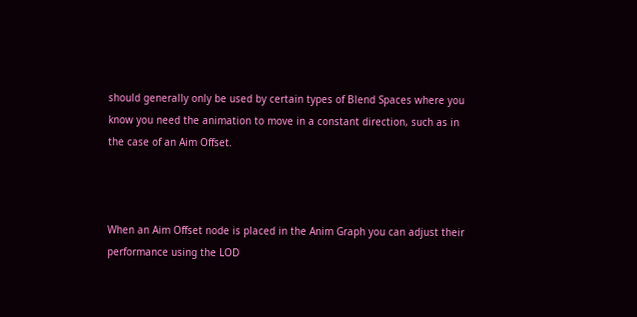should generally only be used by certain types of Blend Spaces where you know you need the animation to move in a constant direction, such as in the case of an Aim Offset.



When an Aim Offset node is placed in the Anim Graph you can adjust their performance using the LOD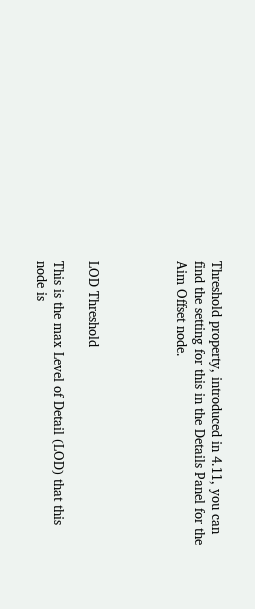Threshold property, introduced in 4.11, you can find the setting for this in the Details Panel for the Aim Offset node.




LOD Threshold

This is the max Level of Detail (LOD) that this node is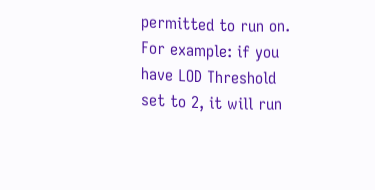permitted to run on. For example: if you have LOD Threshold set to 2, it will run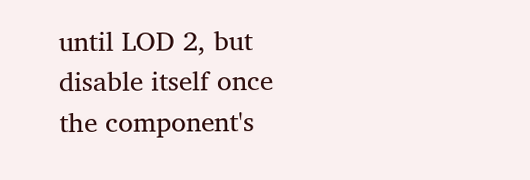until LOD 2, but disable itself once the component's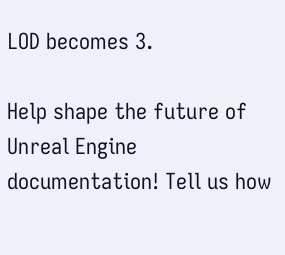LOD becomes 3.

Help shape the future of Unreal Engine documentation! Tell us how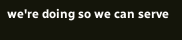we're doing so we can serve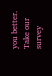you better.
Take our survey